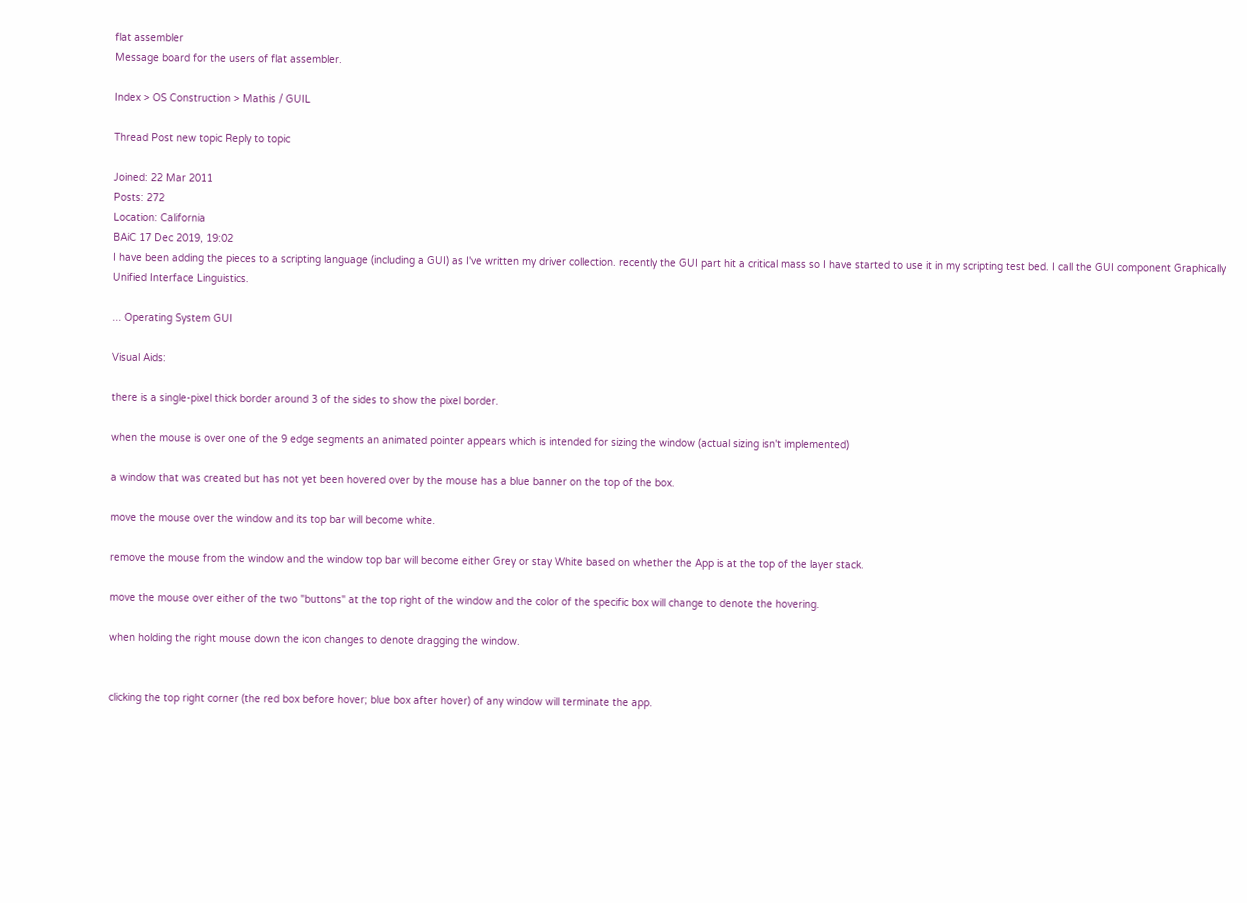flat assembler
Message board for the users of flat assembler.

Index > OS Construction > Mathis / GUIL

Thread Post new topic Reply to topic

Joined: 22 Mar 2011
Posts: 272
Location: California
BAiC 17 Dec 2019, 19:02
I have been adding the pieces to a scripting language (including a GUI) as I've written my driver collection. recently the GUI part hit a critical mass so I have started to use it in my scripting test bed. I call the GUI component Graphically Unified Interface Linguistics.

... Operating System GUI

Visual Aids:

there is a single-pixel thick border around 3 of the sides to show the pixel border.

when the mouse is over one of the 9 edge segments an animated pointer appears which is intended for sizing the window (actual sizing isn't implemented)

a window that was created but has not yet been hovered over by the mouse has a blue banner on the top of the box.

move the mouse over the window and its top bar will become white.

remove the mouse from the window and the window top bar will become either Grey or stay White based on whether the App is at the top of the layer stack.

move the mouse over either of the two "buttons" at the top right of the window and the color of the specific box will change to denote the hovering.

when holding the right mouse down the icon changes to denote dragging the window.


clicking the top right corner (the red box before hover; blue box after hover) of any window will terminate the app.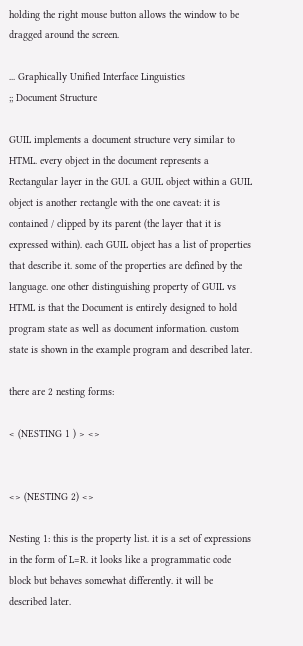holding the right mouse button allows the window to be dragged around the screen.

... Graphically Unified Interface Linguistics
;; Document Structure

GUIL implements a document structure very similar to HTML. every object in the document represents a Rectangular layer in the GUI. a GUIL object within a GUIL object is another rectangle with the one caveat: it is contained / clipped by its parent (the layer that it is expressed within). each GUIL object has a list of properties that describe it. some of the properties are defined by the language. one other distinguishing property of GUIL vs HTML is that the Document is entirely designed to hold program state as well as document information. custom state is shown in the example program and described later.

there are 2 nesting forms:

< (NESTING 1 ) > <>


<> (NESTING 2) <>

Nesting 1: this is the property list. it is a set of expressions in the form of L=R. it looks like a programmatic code block but behaves somewhat differently. it will be described later.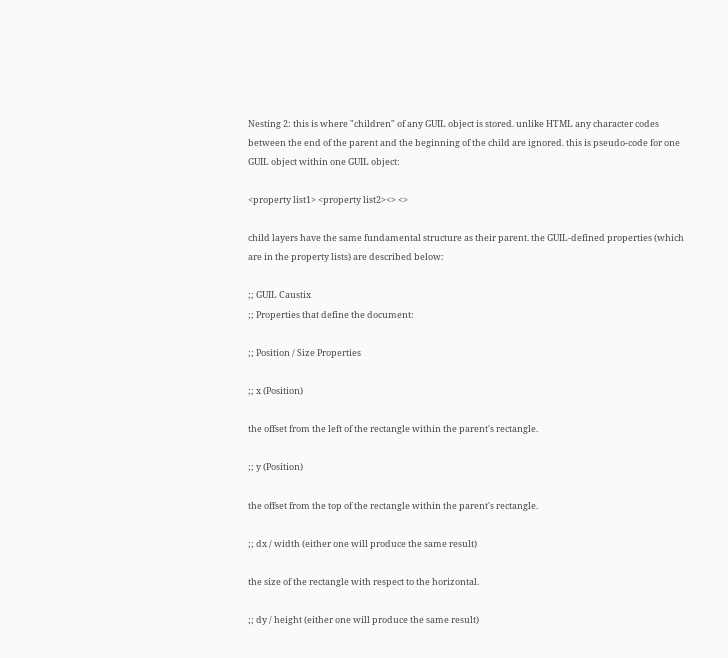Nesting 2: this is where "children" of any GUIL object is stored. unlike HTML any character codes between the end of the parent and the beginning of the child are ignored. this is pseudo-code for one GUIL object within one GUIL object:

<property list1> <property list2><> <>

child layers have the same fundamental structure as their parent. the GUIL-defined properties (which are in the property lists) are described below:

;; GUIL Caustix
;; Properties that define the document:

;; Position / Size Properties

;; x (Position)

the offset from the left of the rectangle within the parent's rectangle.

;; y (Position)

the offset from the top of the rectangle within the parent's rectangle.

;; dx / width (either one will produce the same result)

the size of the rectangle with respect to the horizontal.

;; dy / height (either one will produce the same result)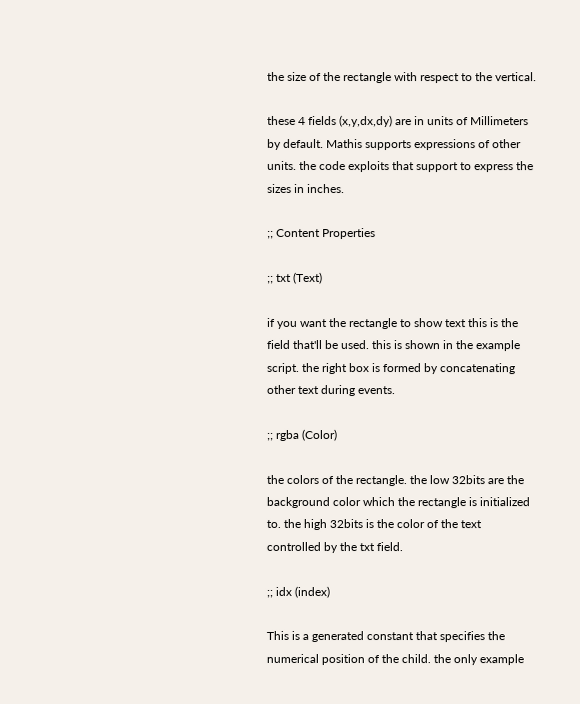the size of the rectangle with respect to the vertical.

these 4 fields (x,y,dx,dy) are in units of Millimeters by default. Mathis supports expressions of other units. the code exploits that support to express the sizes in inches.

;; Content Properties

;; txt (Text)

if you want the rectangle to show text this is the field that'll be used. this is shown in the example script. the right box is formed by concatenating other text during events.

;; rgba (Color)

the colors of the rectangle. the low 32bits are the background color which the rectangle is initialized to. the high 32bits is the color of the text controlled by the txt field.

;; idx (index)

This is a generated constant that specifies the numerical position of the child. the only example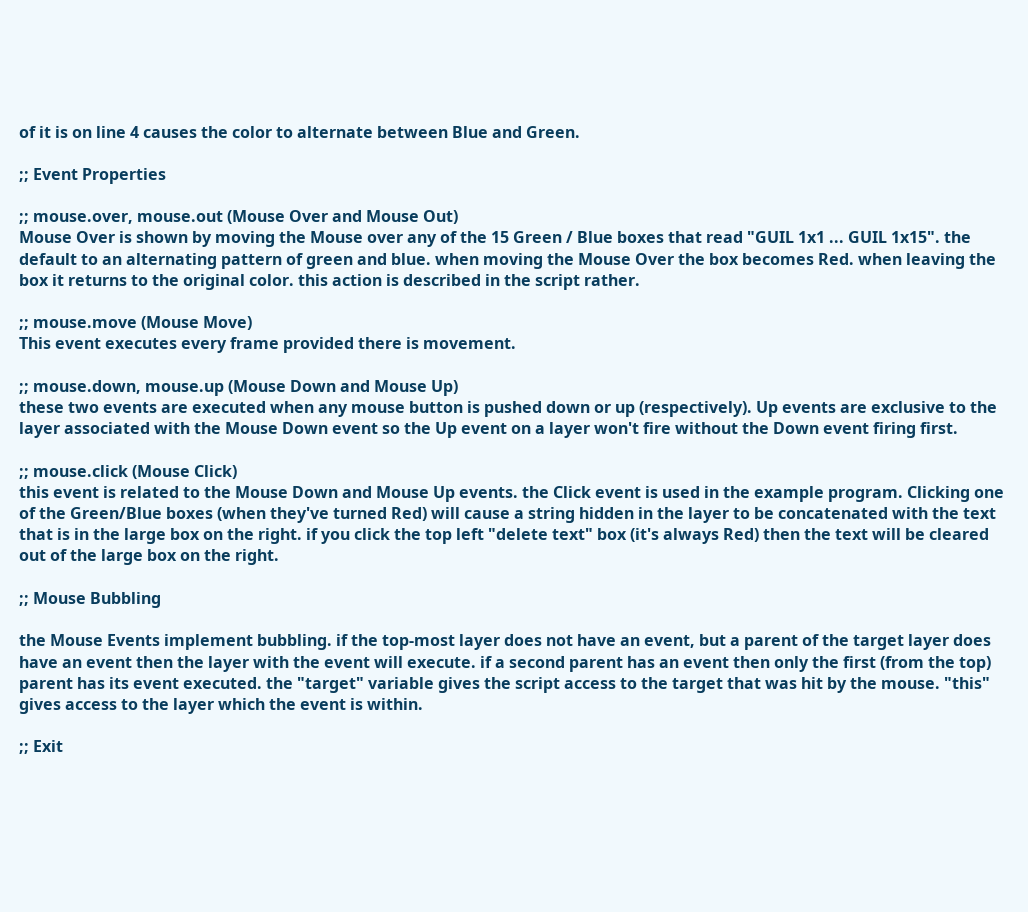of it is on line 4 causes the color to alternate between Blue and Green.

;; Event Properties

;; mouse.over, mouse.out (Mouse Over and Mouse Out)
Mouse Over is shown by moving the Mouse over any of the 15 Green / Blue boxes that read "GUIL 1x1 ... GUIL 1x15". the default to an alternating pattern of green and blue. when moving the Mouse Over the box becomes Red. when leaving the box it returns to the original color. this action is described in the script rather.

;; mouse.move (Mouse Move)
This event executes every frame provided there is movement.

;; mouse.down, mouse.up (Mouse Down and Mouse Up)
these two events are executed when any mouse button is pushed down or up (respectively). Up events are exclusive to the layer associated with the Mouse Down event so the Up event on a layer won't fire without the Down event firing first.

;; mouse.click (Mouse Click)
this event is related to the Mouse Down and Mouse Up events. the Click event is used in the example program. Clicking one of the Green/Blue boxes (when they've turned Red) will cause a string hidden in the layer to be concatenated with the text that is in the large box on the right. if you click the top left "delete text" box (it's always Red) then the text will be cleared out of the large box on the right.

;; Mouse Bubbling

the Mouse Events implement bubbling. if the top-most layer does not have an event, but a parent of the target layer does have an event then the layer with the event will execute. if a second parent has an event then only the first (from the top) parent has its event executed. the "target" variable gives the script access to the target that was hit by the mouse. "this" gives access to the layer which the event is within.

;; Exit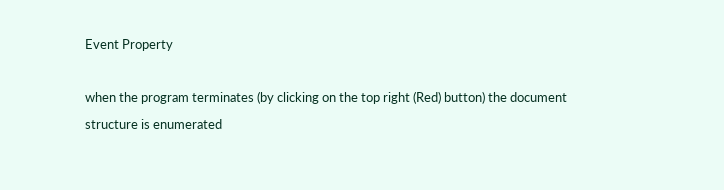Event Property

when the program terminates (by clicking on the top right (Red) button) the document structure is enumerated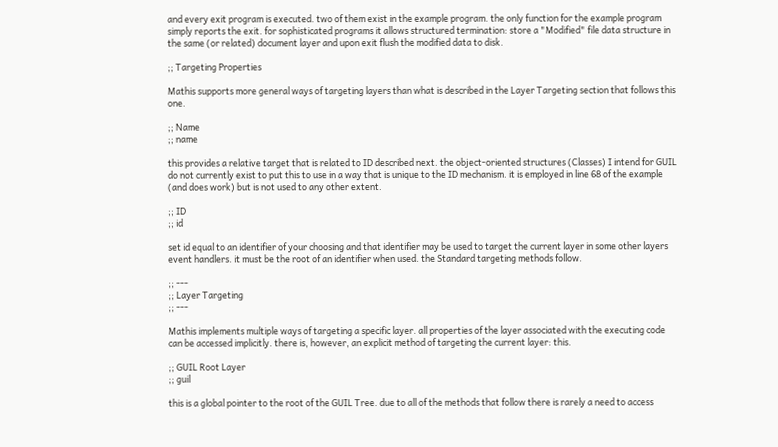and every exit program is executed. two of them exist in the example program. the only function for the example program simply reports the exit. for sophisticated programs it allows structured termination: store a "Modified" file data structure in the same (or related) document layer and upon exit flush the modified data to disk.

;; Targeting Properties

Mathis supports more general ways of targeting layers than what is described in the Layer Targeting section that follows this one.

;; Name
;; name

this provides a relative target that is related to ID described next. the object-oriented structures (Classes) I intend for GUIL do not currently exist to put this to use in a way that is unique to the ID mechanism. it is employed in line 68 of the example (and does work) but is not used to any other extent.

;; ID
;; id

set id equal to an identifier of your choosing and that identifier may be used to target the current layer in some other layers event handlers. it must be the root of an identifier when used. the Standard targeting methods follow.

;; ---
;; Layer Targeting
;; ---

Mathis implements multiple ways of targeting a specific layer. all properties of the layer associated with the executing code can be accessed implicitly. there is, however, an explicit method of targeting the current layer: this.

;; GUIL Root Layer
;; guil

this is a global pointer to the root of the GUIL Tree. due to all of the methods that follow there is rarely a need to access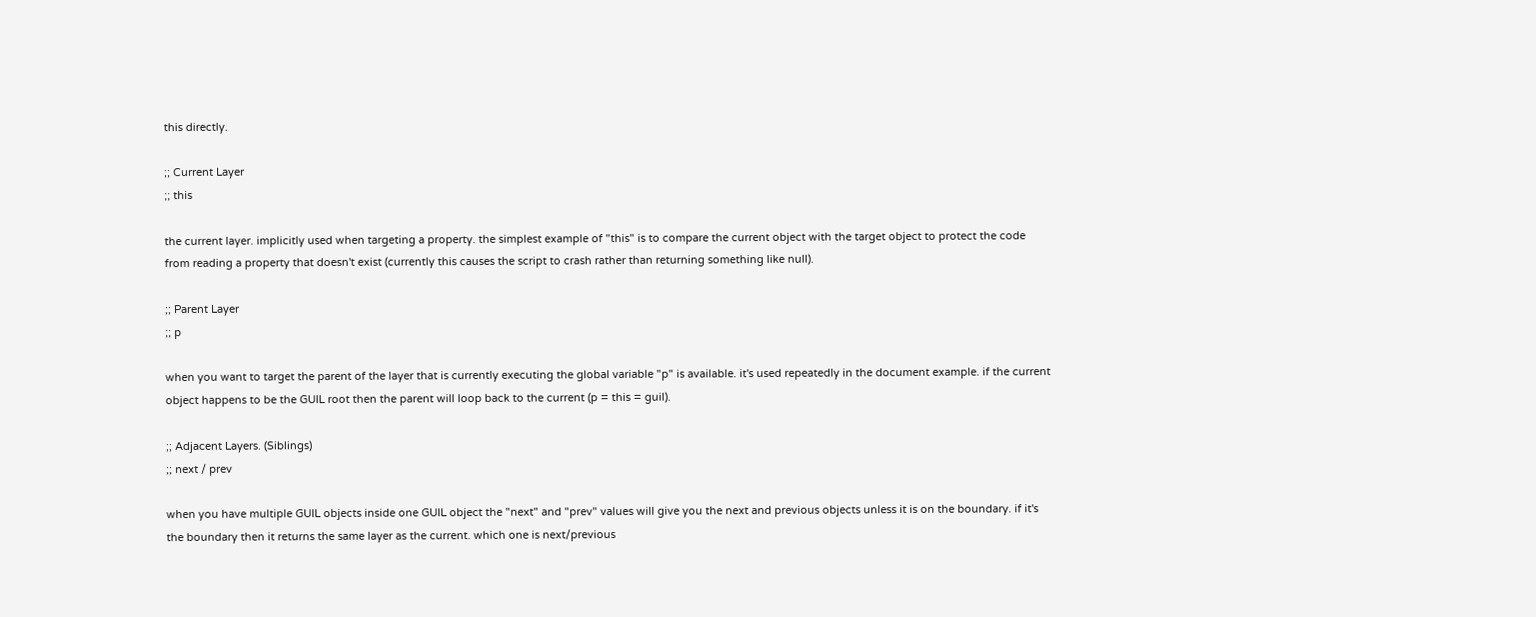this directly.

;; Current Layer
;; this

the current layer. implicitly used when targeting a property. the simplest example of "this" is to compare the current object with the target object to protect the code from reading a property that doesn't exist (currently this causes the script to crash rather than returning something like null).

;; Parent Layer
;; p

when you want to target the parent of the layer that is currently executing the global variable "p" is available. it's used repeatedly in the document example. if the current object happens to be the GUIL root then the parent will loop back to the current (p = this = guil).

;; Adjacent Layers. (Siblings)
;; next / prev

when you have multiple GUIL objects inside one GUIL object the "next" and "prev" values will give you the next and previous objects unless it is on the boundary. if it's the boundary then it returns the same layer as the current. which one is next/previous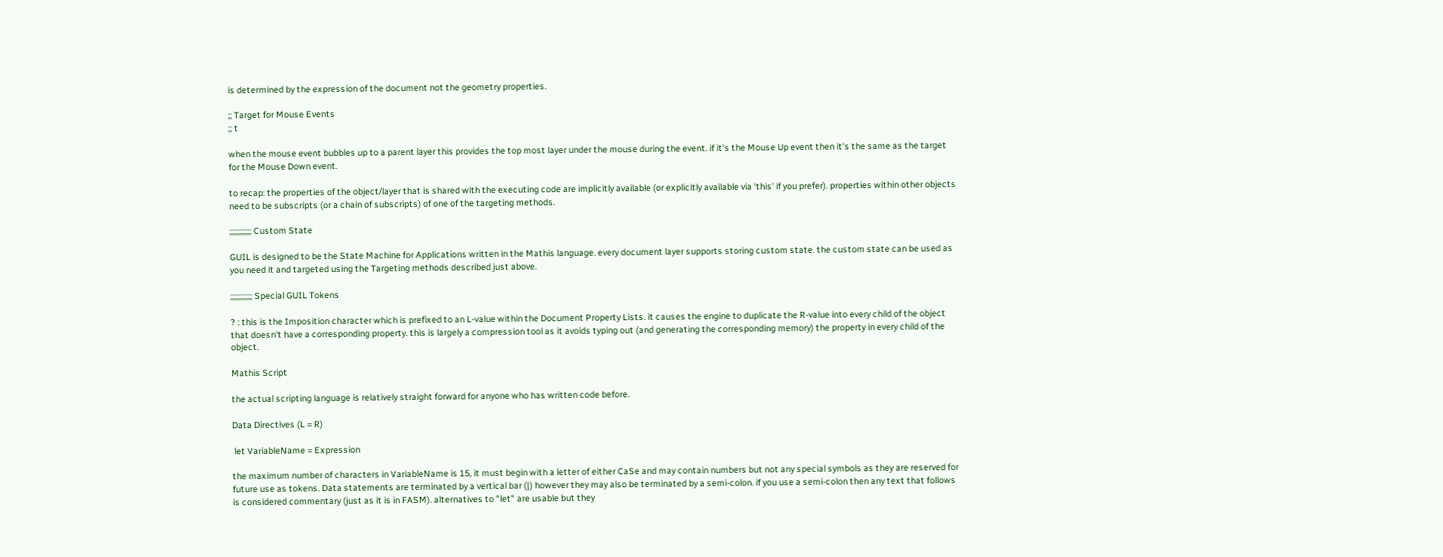is determined by the expression of the document not the geometry properties.

;; Target for Mouse Events
;; t

when the mouse event bubbles up to a parent layer this provides the top most layer under the mouse during the event. if it's the Mouse Up event then it's the same as the target for the Mouse Down event.

to recap: the properties of the object/layer that is shared with the executing code are implicitly available (or explicitly available via 'this' if you prefer). properties within other objects need to be subscripts (or a chain of subscripts) of one of the targeting methods.

;;;;;;;;;;; Custom State

GUIL is designed to be the State Machine for Applications written in the Mathis language. every document layer supports storing custom state. the custom state can be used as you need it and targeted using the Targeting methods described just above.

;;;;;;;;;;; Special GUIL Tokens

? : this is the Imposition character which is prefixed to an L-value within the Document Property Lists. it causes the engine to duplicate the R-value into every child of the object that doesn't have a corresponding property. this is largely a compression tool as it avoids typing out (and generating the corresponding memory) the property in every child of the object.

Mathis Script

the actual scripting language is relatively straight forward for anyone who has written code before.

Data Directives (L = R)

 let VariableName = Expression

the maximum number of characters in VariableName is 15, it must begin with a letter of either CaSe and may contain numbers but not any special symbols as they are reserved for future use as tokens. Data statements are terminated by a vertical bar (|) however they may also be terminated by a semi-colon. if you use a semi-colon then any text that follows is considered commentary (just as it is in FASM). alternatives to "let" are usable but they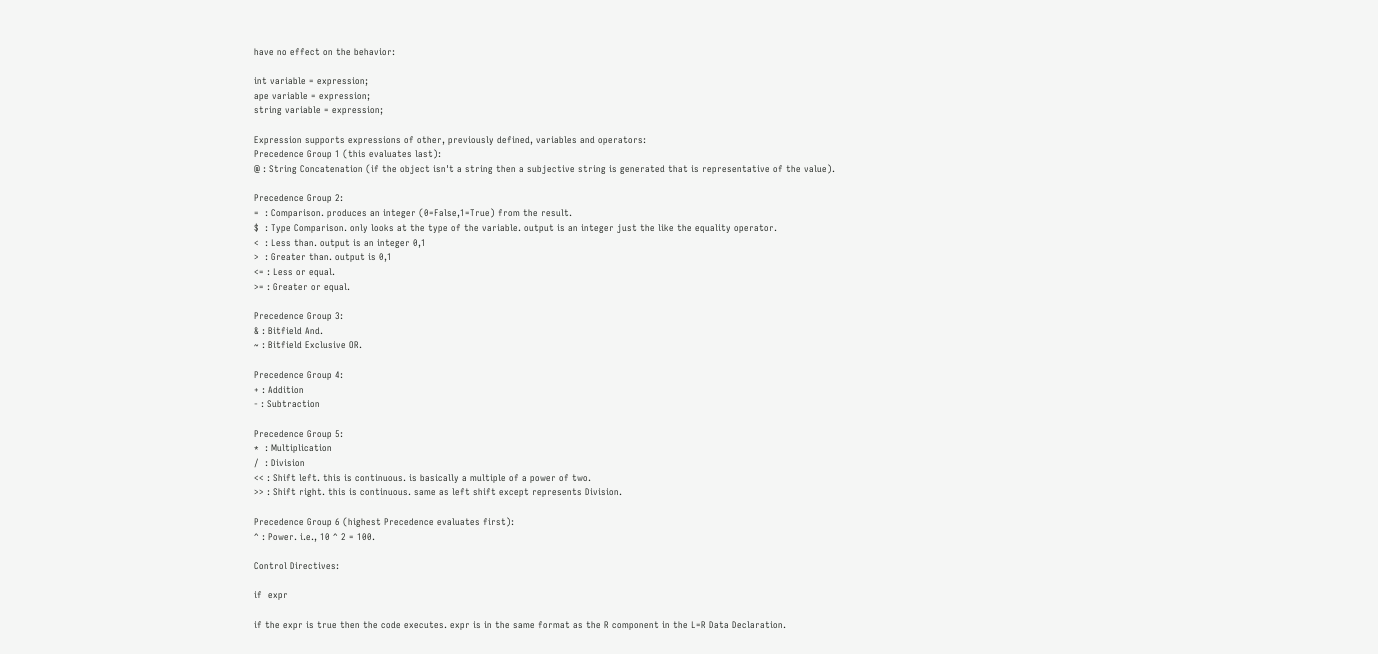have no effect on the behavior:

int variable = expression;
ape variable = expression;
string variable = expression;

Expression supports expressions of other, previously defined, variables and operators:
Precedence Group 1 (this evaluates last):
@ : String Concatenation (if the object isn't a string then a subjective string is generated that is representative of the value).

Precedence Group 2:
=  : Comparison. produces an integer (0=False,1=True) from the result.
$  : Type Comparison. only looks at the type of the variable. output is an integer just the like the equality operator.
<  : Less than. output is an integer 0,1
>  : Greater than. output is 0,1
<= : Less or equal.
>= : Greater or equal.

Precedence Group 3:
& : Bitfield And.
~ : Bitfield Exclusive OR.

Precedence Group 4:
+ : Addition
- : Subtraction

Precedence Group 5:
*  : Multiplication
/  : Division
<< : Shift left. this is continuous. is basically a multiple of a power of two.
>> : Shift right. this is continuous. same as left shift except represents Division.

Precedence Group 6 (highest Precedence evaluates first):
^ : Power. i.e., 10 ^ 2 = 100.

Control Directives:

if  expr

if the expr is true then the code executes. expr is in the same format as the R component in the L=R Data Declaration.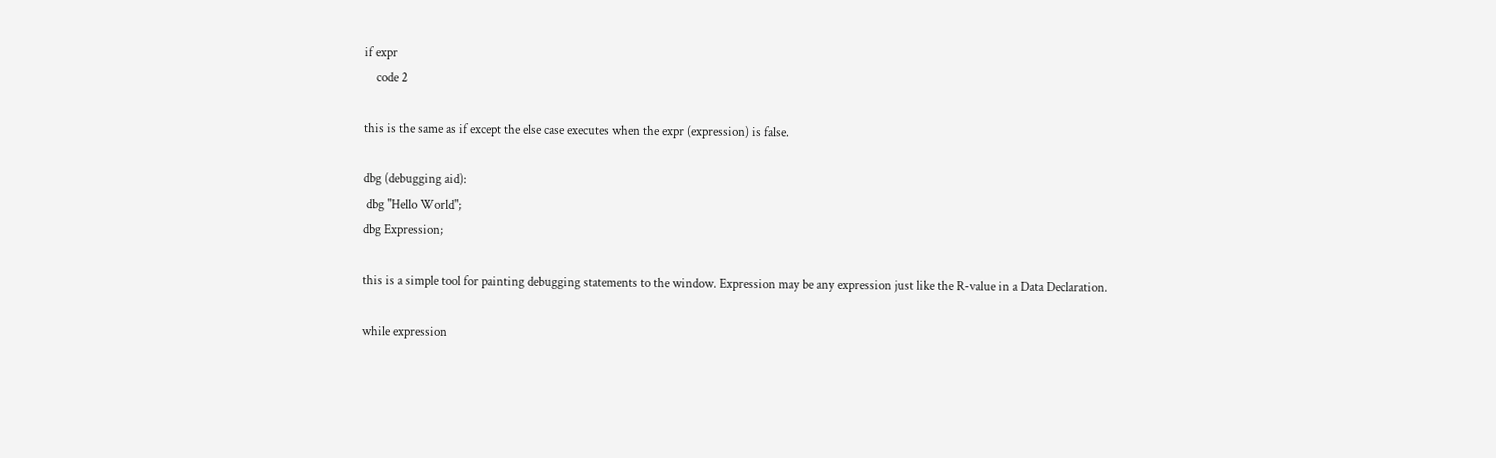if expr
    code 2

this is the same as if except the else case executes when the expr (expression) is false.

dbg (debugging aid):
 dbg "Hello World";
dbg Expression;

this is a simple tool for painting debugging statements to the window. Expression may be any expression just like the R-value in a Data Declaration.

while expression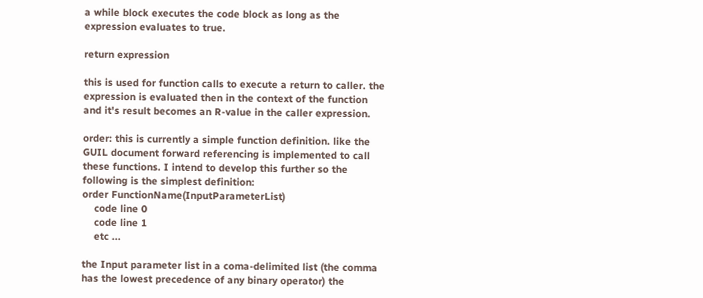a while block executes the code block as long as the expression evaluates to true.

return expression

this is used for function calls to execute a return to caller. the expression is evaluated then in the context of the function and it's result becomes an R-value in the caller expression.

order: this is currently a simple function definition. like the GUIL document forward referencing is implemented to call these functions. I intend to develop this further so the following is the simplest definition:
order FunctionName(InputParameterList)
    code line 0
    code line 1
    etc ...

the Input parameter list in a coma-delimited list (the comma has the lowest precedence of any binary operator) the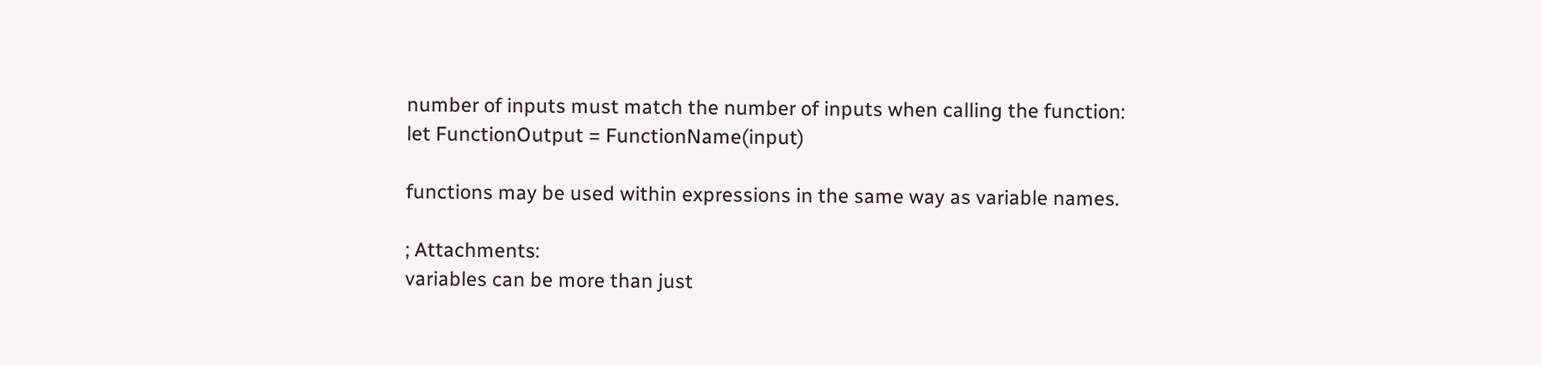number of inputs must match the number of inputs when calling the function:
let FunctionOutput = FunctionName(input)

functions may be used within expressions in the same way as variable names.

; Attachments:
variables can be more than just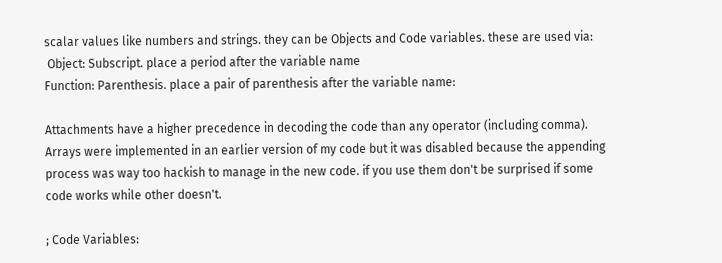scalar values like numbers and strings. they can be Objects and Code variables. these are used via:
 Object: Subscript. place a period after the variable name
Function: Parenthesis. place a pair of parenthesis after the variable name:

Attachments have a higher precedence in decoding the code than any operator (including comma). Arrays were implemented in an earlier version of my code but it was disabled because the appending process was way too hackish to manage in the new code. if you use them don't be surprised if some code works while other doesn't.

; Code Variables: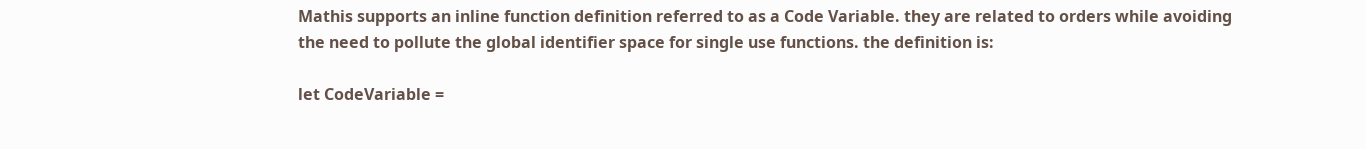Mathis supports an inline function definition referred to as a Code Variable. they are related to orders while avoiding the need to pollute the global identifier space for single use functions. the definition is:

let CodeVariable =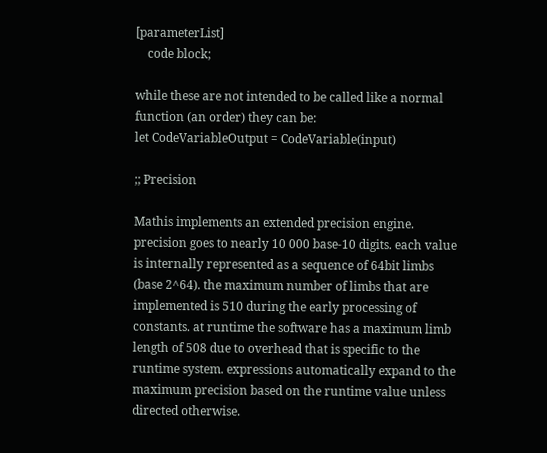[parameterList]
    code block;

while these are not intended to be called like a normal function (an order) they can be:
let CodeVariableOutput = CodeVariable(input)

;; Precision

Mathis implements an extended precision engine. precision goes to nearly 10 000 base-10 digits. each value is internally represented as a sequence of 64bit limbs (base 2^64). the maximum number of limbs that are implemented is 510 during the early processing of constants. at runtime the software has a maximum limb length of 508 due to overhead that is specific to the runtime system. expressions automatically expand to the maximum precision based on the runtime value unless directed otherwise.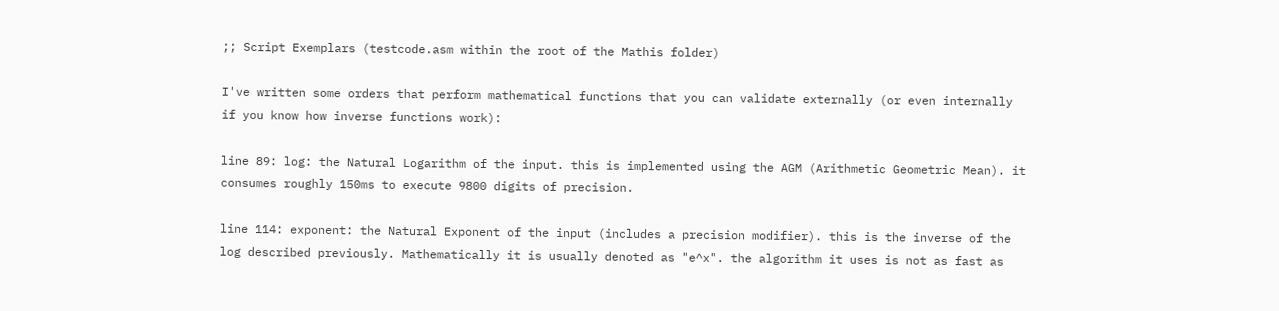;; Script Exemplars (testcode.asm within the root of the Mathis folder)

I've written some orders that perform mathematical functions that you can validate externally (or even internally if you know how inverse functions work):

line 89: log: the Natural Logarithm of the input. this is implemented using the AGM (Arithmetic Geometric Mean). it consumes roughly 150ms to execute 9800 digits of precision.

line 114: exponent: the Natural Exponent of the input (includes a precision modifier). this is the inverse of the log described previously. Mathematically it is usually denoted as "e^x". the algorithm it uses is not as fast as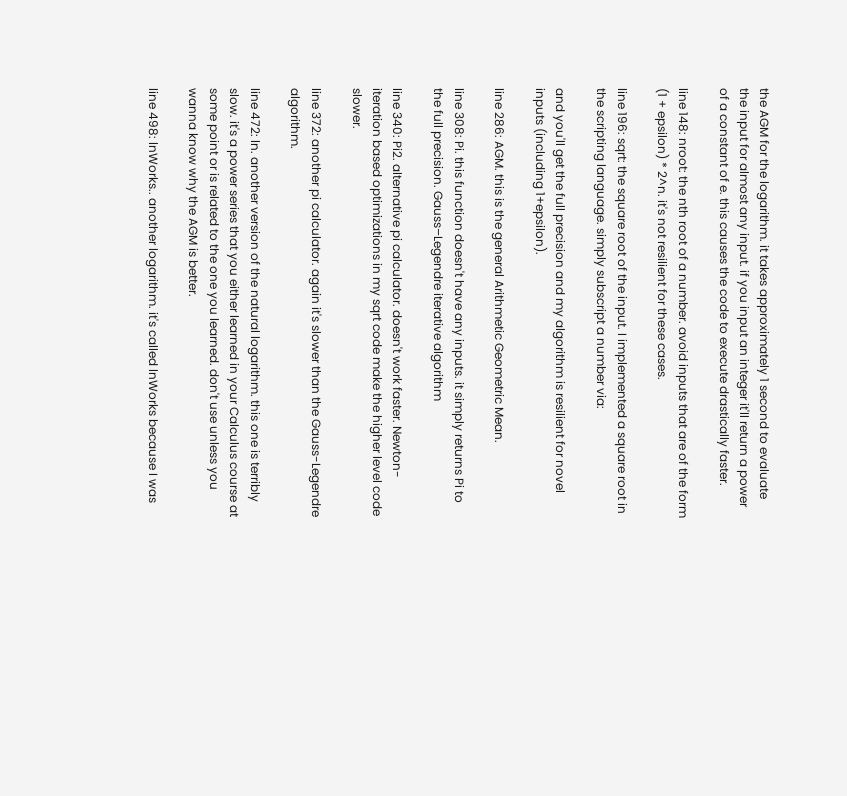the AGM for the logarithm. it takes approximately 1 second to evaluate the input for almost any input. if you input an integer it'll return a power of a constant of e. this causes the code to execute drastically faster.

line 148: nroot: the nth root of a number. avoid inputs that are of the form (1 + epsilon) * 2^n. it's not resilient for these cases.

line 196: sqrt: the square root of the input. I implemented a square root in the scripting language. simply subscript a number via:

and you'll get the full precision and my algorithm is resilient for novel inputs (including 1+epsilon).

line 286: AGM. this is the general Arithmetic Geometric Mean.

line 308: Pi. this function doesn't have any inputs. it simply returns Pi to the full precision. Gauss–Legendre iterative algorithm

line 340: Pi2. alternative pi calculator. doesn't work faster. Newton-iteration based optimizations in my sqrt code make the higher level code slower.

line 372: another pi calculator. again it's slower than the Gauss-Legendre algorithm.

line 472: ln. another version of the natural logarithm. this one is terribly slow. it's a power series that you either learned in your Calculus course at some point or is related to the one you learned. don't use unless you wanna know why the AGM is better.

line 498: lnWorks.. another logarithm. it's called lnWorks because I was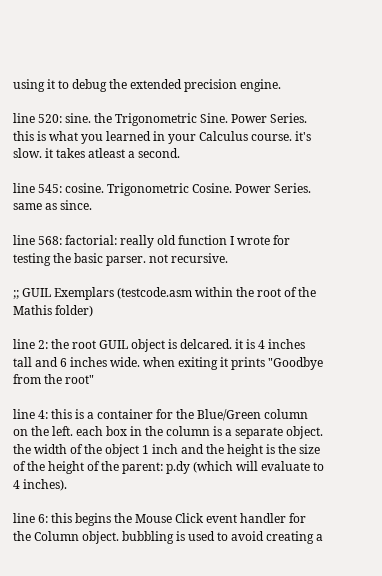using it to debug the extended precision engine.

line 520: sine. the Trigonometric Sine. Power Series. this is what you learned in your Calculus course. it's slow. it takes atleast a second.

line 545: cosine. Trigonometric Cosine. Power Series. same as since.

line 568: factorial: really old function I wrote for testing the basic parser. not recursive.

;; GUIL Exemplars (testcode.asm within the root of the Mathis folder)

line 2: the root GUIL object is delcared. it is 4 inches tall and 6 inches wide. when exiting it prints "Goodbye from the root"

line 4: this is a container for the Blue/Green column on the left. each box in the column is a separate object. the width of the object 1 inch and the height is the size of the height of the parent: p.dy (which will evaluate to 4 inches).

line 6: this begins the Mouse Click event handler for the Column object. bubbling is used to avoid creating a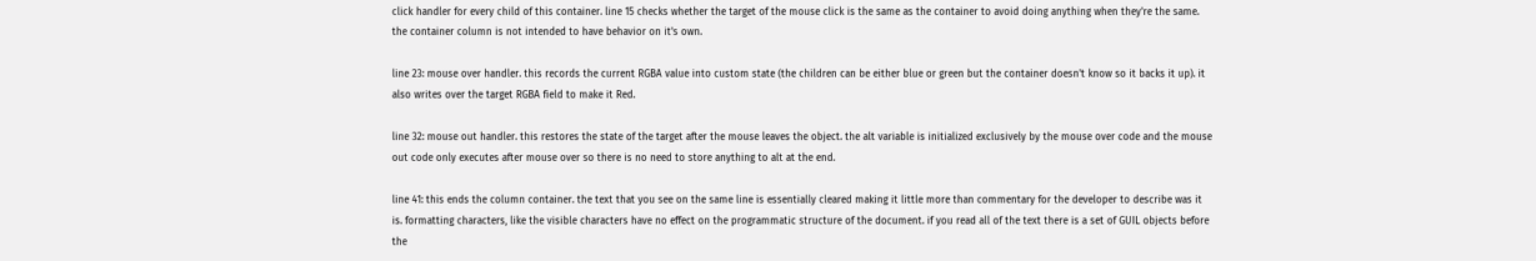click handler for every child of this container. line 15 checks whether the target of the mouse click is the same as the container to avoid doing anything when they're the same. the container column is not intended to have behavior on it's own.

line 23: mouse over handler. this records the current RGBA value into custom state (the children can be either blue or green but the container doesn't know so it backs it up). it also writes over the target RGBA field to make it Red.

line 32: mouse out handler. this restores the state of the target after the mouse leaves the object. the alt variable is initialized exclusively by the mouse over code and the mouse out code only executes after mouse over so there is no need to store anything to alt at the end.

line 41: this ends the column container. the text that you see on the same line is essentially cleared making it little more than commentary for the developer to describe was it is. formatting characters, like the visible characters have no effect on the programmatic structure of the document. if you read all of the text there is a set of GUIL objects before the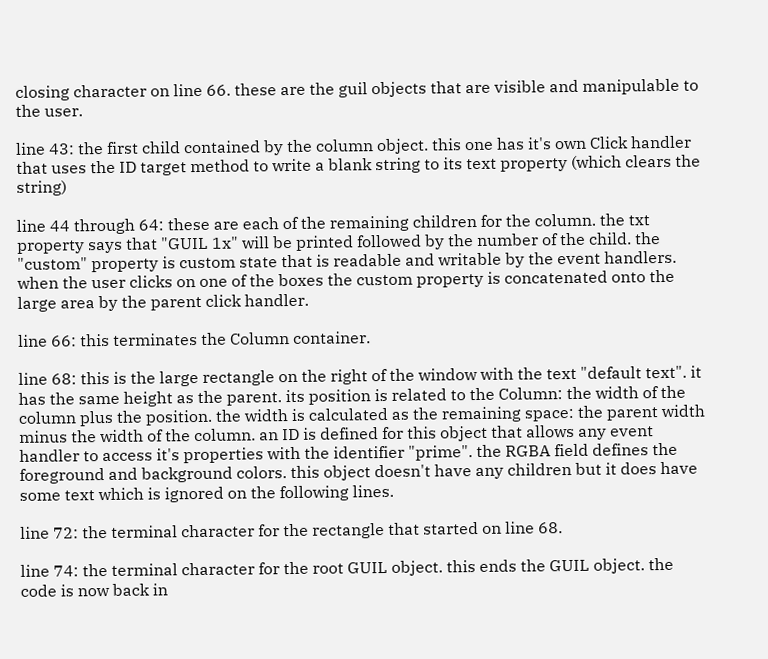closing character on line 66. these are the guil objects that are visible and manipulable to the user.

line 43: the first child contained by the column object. this one has it's own Click handler that uses the ID target method to write a blank string to its text property (which clears the string)

line 44 through 64: these are each of the remaining children for the column. the txt property says that "GUIL 1x" will be printed followed by the number of the child. the "custom" property is custom state that is readable and writable by the event handlers. when the user clicks on one of the boxes the custom property is concatenated onto the large area by the parent click handler.

line 66: this terminates the Column container.

line 68: this is the large rectangle on the right of the window with the text "default text". it has the same height as the parent. its position is related to the Column: the width of the column plus the position. the width is calculated as the remaining space: the parent width minus the width of the column. an ID is defined for this object that allows any event handler to access it's properties with the identifier "prime". the RGBA field defines the foreground and background colors. this object doesn't have any children but it does have some text which is ignored on the following lines.

line 72: the terminal character for the rectangle that started on line 68.

line 74: the terminal character for the root GUIL object. this ends the GUIL object. the code is now back in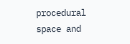procedural space and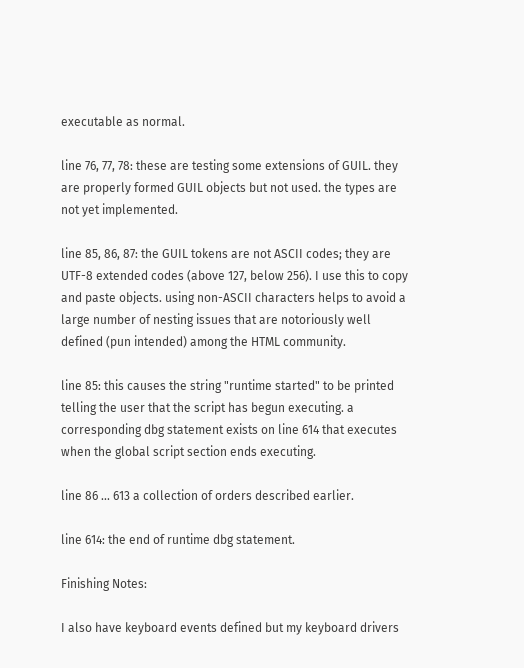executable as normal.

line 76, 77, 78: these are testing some extensions of GUIL. they are properly formed GUIL objects but not used. the types are not yet implemented.

line 85, 86, 87: the GUIL tokens are not ASCII codes; they are UTF-8 extended codes (above 127, below 256). I use this to copy and paste objects. using non-ASCII characters helps to avoid a large number of nesting issues that are notoriously well defined (pun intended) among the HTML community.

line 85: this causes the string "runtime started" to be printed telling the user that the script has begun executing. a corresponding dbg statement exists on line 614 that executes when the global script section ends executing.

line 86 ... 613 a collection of orders described earlier.

line 614: the end of runtime dbg statement.

Finishing Notes:

I also have keyboard events defined but my keyboard drivers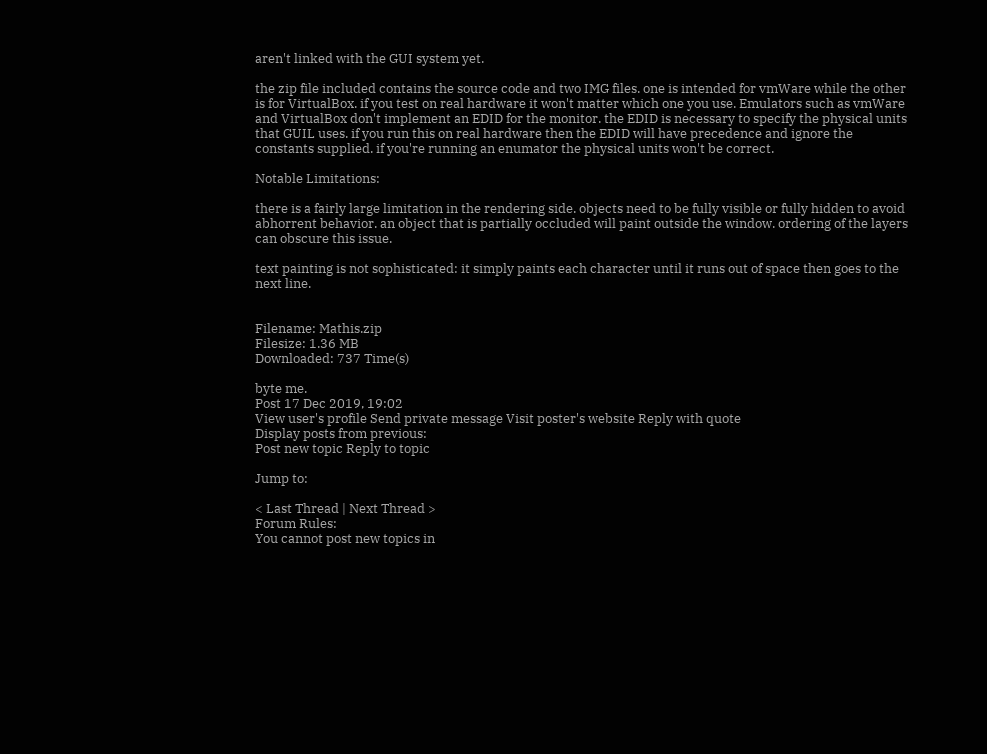aren't linked with the GUI system yet.

the zip file included contains the source code and two IMG files. one is intended for vmWare while the other is for VirtualBox. if you test on real hardware it won't matter which one you use. Emulators such as vmWare and VirtualBox don't implement an EDID for the monitor. the EDID is necessary to specify the physical units that GUIL uses. if you run this on real hardware then the EDID will have precedence and ignore the constants supplied. if you're running an enumator the physical units won't be correct.

Notable Limitations:

there is a fairly large limitation in the rendering side. objects need to be fully visible or fully hidden to avoid abhorrent behavior. an object that is partially occluded will paint outside the window. ordering of the layers can obscure this issue.

text painting is not sophisticated: it simply paints each character until it runs out of space then goes to the next line.


Filename: Mathis.zip
Filesize: 1.36 MB
Downloaded: 737 Time(s)

byte me.
Post 17 Dec 2019, 19:02
View user's profile Send private message Visit poster's website Reply with quote
Display posts from previous:
Post new topic Reply to topic

Jump to:

< Last Thread | Next Thread >
Forum Rules:
You cannot post new topics in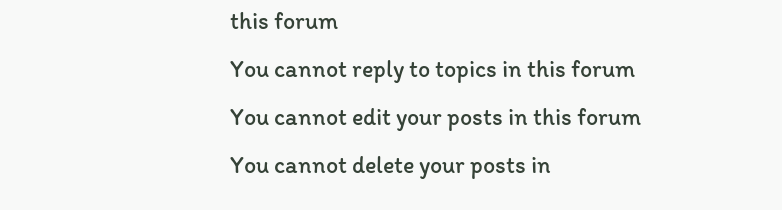this forum
You cannot reply to topics in this forum
You cannot edit your posts in this forum
You cannot delete your posts in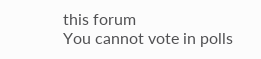this forum
You cannot vote in polls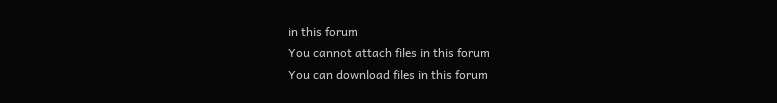in this forum
You cannot attach files in this forum
You can download files in this forum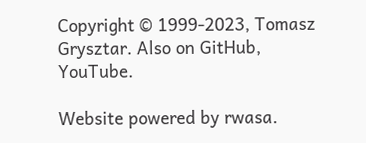Copyright © 1999-2023, Tomasz Grysztar. Also on GitHub, YouTube.

Website powered by rwasa.